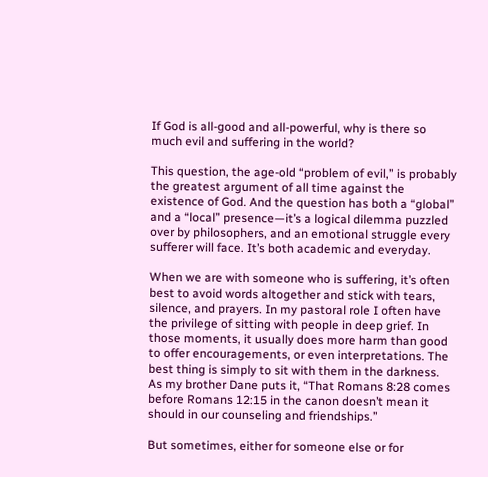If God is all-good and all-powerful, why is there so much evil and suffering in the world?

This question, the age-old “problem of evil,” is probably the greatest argument of all time against the existence of God. And the question has both a “global” and a “local” presence—it’s a logical dilemma puzzled over by philosophers, and an emotional struggle every sufferer will face. It’s both academic and everyday.

When we are with someone who is suffering, it’s often best to avoid words altogether and stick with tears, silence, and prayers. In my pastoral role I often have the privilege of sitting with people in deep grief. In those moments, it usually does more harm than good to offer encouragements, or even interpretations. The best thing is simply to sit with them in the darkness. As my brother Dane puts it, “That Romans 8:28 comes before Romans 12:15 in the canon doesn’t mean it should in our counseling and friendships.”

But sometimes, either for someone else or for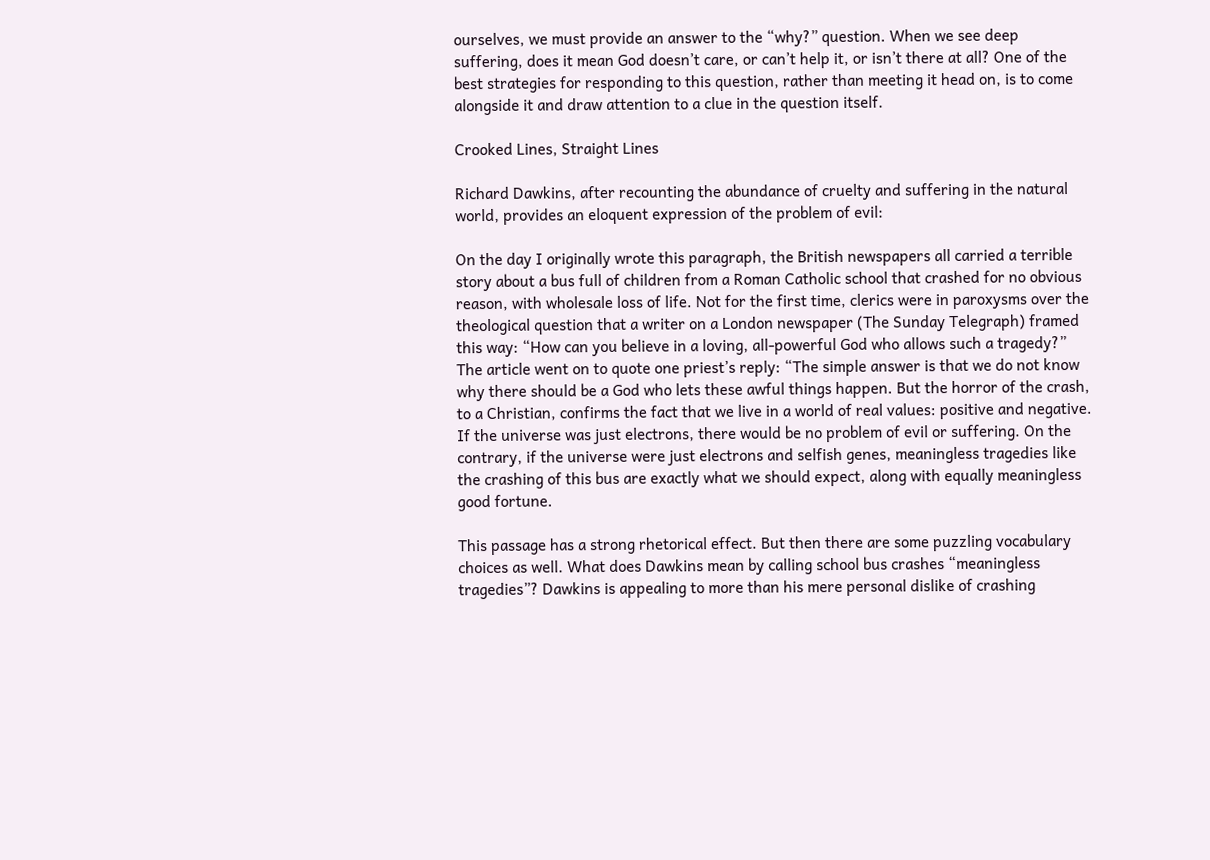ourselves, we must provide an answer to the “why?” question. When we see deep suffering, does it mean God doesn’t care, or can’t help it, or isn’t there at all? One of the best strategies for responding to this question, rather than meeting it head on, is to come alongside it and draw attention to a clue in the question itself.

Crooked Lines, Straight Lines

Richard Dawkins, after recounting the abundance of cruelty and suffering in the natural world, provides an eloquent expression of the problem of evil:

On the day I originally wrote this paragraph, the British newspapers all carried a terrible story about a bus full of children from a Roman Catholic school that crashed for no obvious reason, with wholesale loss of life. Not for the first time, clerics were in paroxysms over the theological question that a writer on a London newspaper (The Sunday Telegraph) framed this way: “How can you believe in a loving, all-powerful God who allows such a tragedy?” The article went on to quote one priest’s reply: “The simple answer is that we do not know why there should be a God who lets these awful things happen. But the horror of the crash, to a Christian, confirms the fact that we live in a world of real values: positive and negative. If the universe was just electrons, there would be no problem of evil or suffering. On the contrary, if the universe were just electrons and selfish genes, meaningless tragedies like the crashing of this bus are exactly what we should expect, along with equally meaningless good fortune.

This passage has a strong rhetorical effect. But then there are some puzzling vocabulary choices as well. What does Dawkins mean by calling school bus crashes “meaningless tragedies”? Dawkins is appealing to more than his mere personal dislike of crashing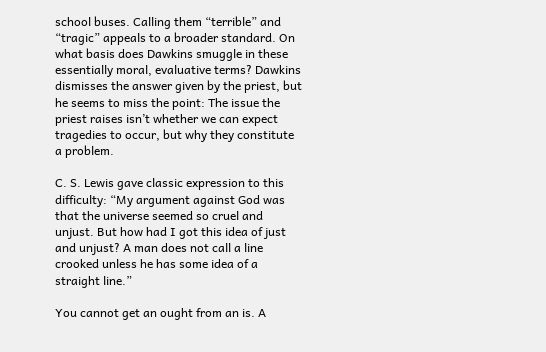school buses. Calling them “terrible” and “tragic” appeals to a broader standard. On what basis does Dawkins smuggle in these essentially moral, evaluative terms? Dawkins dismisses the answer given by the priest, but he seems to miss the point: The issue the priest raises isn’t whether we can expect tragedies to occur, but why they constitute a problem.

C. S. Lewis gave classic expression to this difficulty: “My argument against God was that the universe seemed so cruel and unjust. But how had I got this idea of just and unjust? A man does not call a line crooked unless he has some idea of a straight line.”

You cannot get an ought from an is. A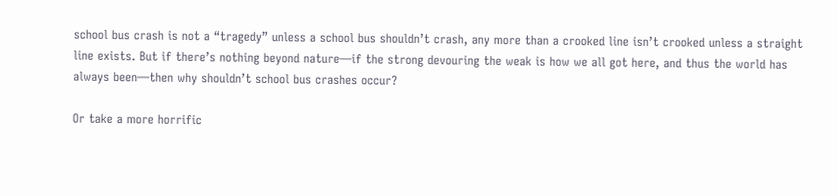school bus crash is not a “tragedy” unless a school bus shouldn’t crash, any more than a crooked line isn’t crooked unless a straight line exists. But if there’s nothing beyond nature—if the strong devouring the weak is how we all got here, and thus the world has always been—then why shouldn’t school bus crashes occur?

Or take a more horrific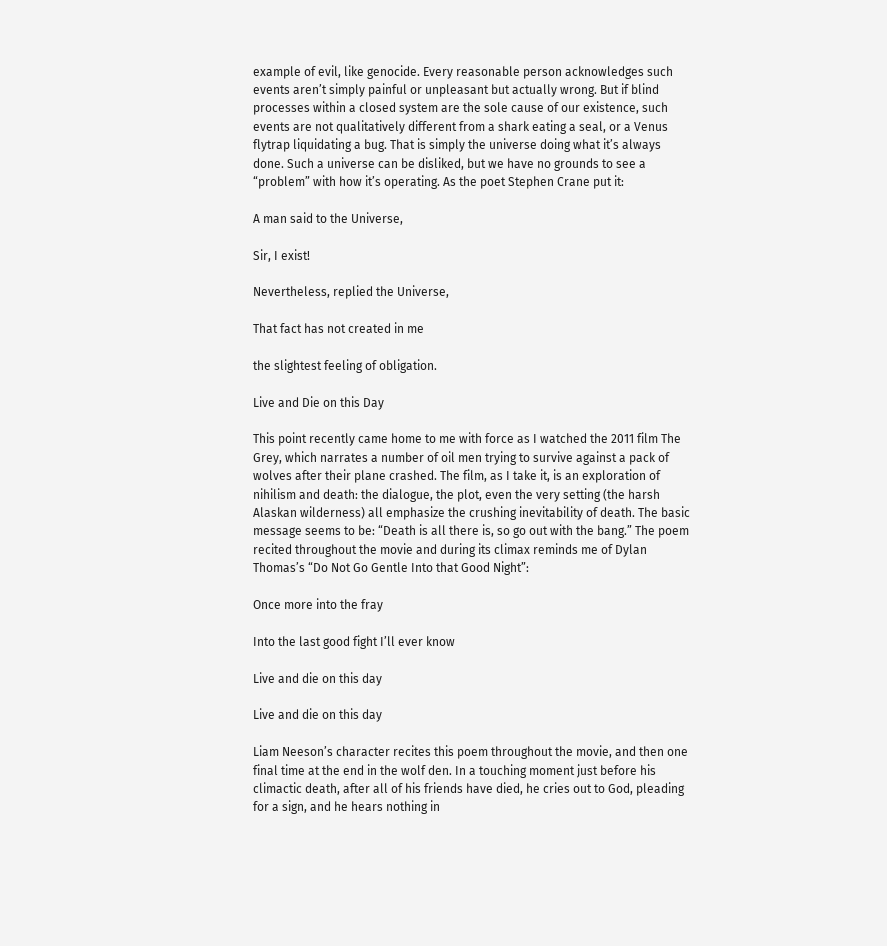example of evil, like genocide. Every reasonable person acknowledges such events aren’t simply painful or unpleasant but actually wrong. But if blind processes within a closed system are the sole cause of our existence, such events are not qualitatively different from a shark eating a seal, or a Venus flytrap liquidating a bug. That is simply the universe doing what it’s always done. Such a universe can be disliked, but we have no grounds to see a “problem” with how it’s operating. As the poet Stephen Crane put it:

A man said to the Universe,

Sir, I exist!

Nevertheless, replied the Universe,

That fact has not created in me

the slightest feeling of obligation.

Live and Die on this Day

This point recently came home to me with force as I watched the 2011 film The Grey, which narrates a number of oil men trying to survive against a pack of wolves after their plane crashed. The film, as I take it, is an exploration of nihilism and death: the dialogue, the plot, even the very setting (the harsh Alaskan wilderness) all emphasize the crushing inevitability of death. The basic message seems to be: “Death is all there is, so go out with the bang.” The poem recited throughout the movie and during its climax reminds me of Dylan Thomas’s “Do Not Go Gentle Into that Good Night”:

Once more into the fray

Into the last good fight I’ll ever know

Live and die on this day

Live and die on this day

Liam Neeson’s character recites this poem throughout the movie, and then one final time at the end in the wolf den. In a touching moment just before his climactic death, after all of his friends have died, he cries out to God, pleading for a sign, and he hears nothing in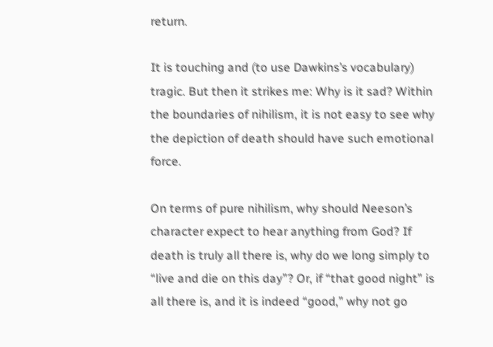return.

It is touching and (to use Dawkins’s vocabulary) tragic. But then it strikes me: Why is it sad? Within the boundaries of nihilism, it is not easy to see why the depiction of death should have such emotional force.

On terms of pure nihilism, why should Neeson’s character expect to hear anything from God? If death is truly all there is, why do we long simply to “live and die on this day”? Or, if “that good night” is all there is, and it is indeed “good,” why not go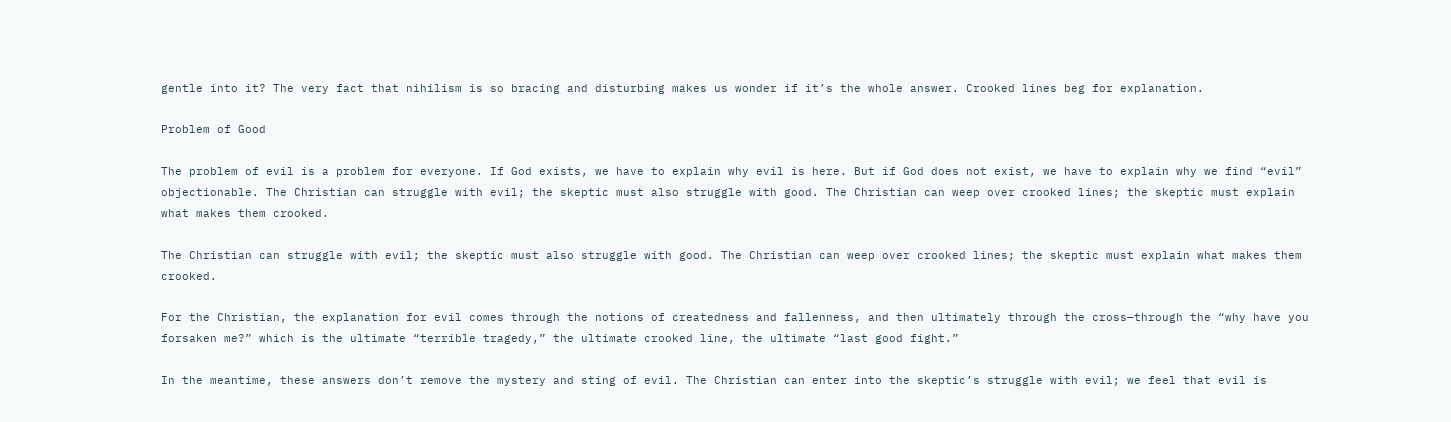gentle into it? The very fact that nihilism is so bracing and disturbing makes us wonder if it’s the whole answer. Crooked lines beg for explanation.

Problem of Good

The problem of evil is a problem for everyone. If God exists, we have to explain why evil is here. But if God does not exist, we have to explain why we find “evil” objectionable. The Christian can struggle with evil; the skeptic must also struggle with good. The Christian can weep over crooked lines; the skeptic must explain what makes them crooked.

The Christian can struggle with evil; the skeptic must also struggle with good. The Christian can weep over crooked lines; the skeptic must explain what makes them crooked.

For the Christian, the explanation for evil comes through the notions of createdness and fallenness, and then ultimately through the cross—through the “why have you forsaken me?” which is the ultimate “terrible tragedy,” the ultimate crooked line, the ultimate “last good fight.”

In the meantime, these answers don’t remove the mystery and sting of evil. The Christian can enter into the skeptic’s struggle with evil; we feel that evil is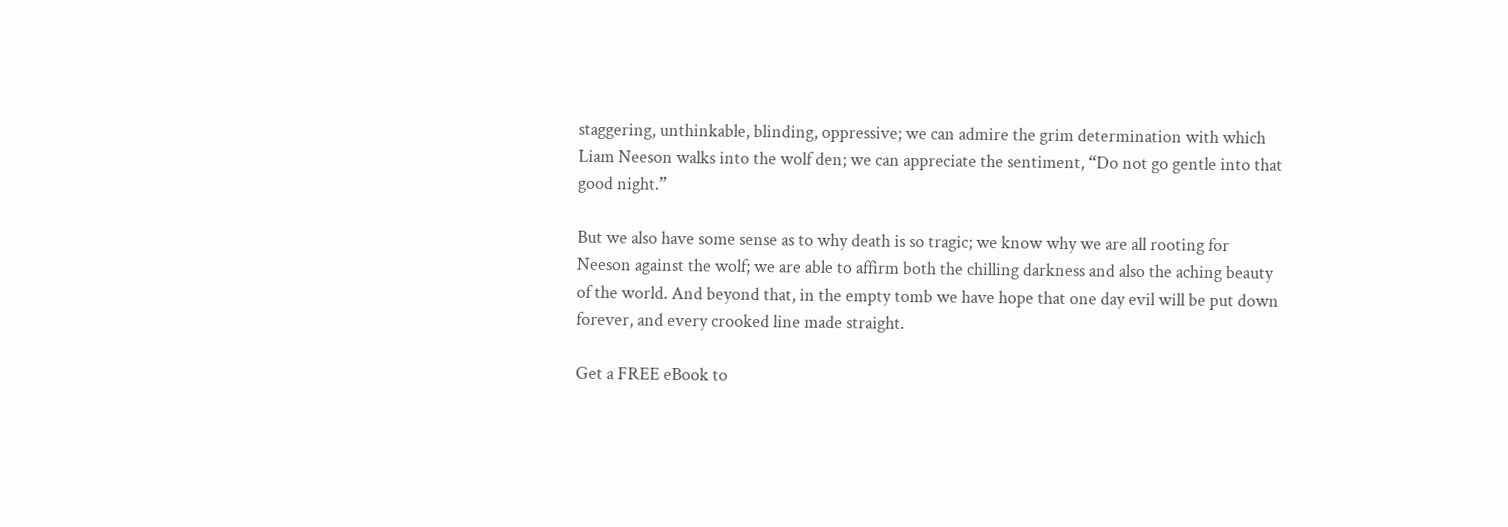staggering, unthinkable, blinding, oppressive; we can admire the grim determination with which Liam Neeson walks into the wolf den; we can appreciate the sentiment, “Do not go gentle into that good night.”

But we also have some sense as to why death is so tragic; we know why we are all rooting for Neeson against the wolf; we are able to affirm both the chilling darkness and also the aching beauty of the world. And beyond that, in the empty tomb we have hope that one day evil will be put down forever, and every crooked line made straight.

Get a FREE eBook to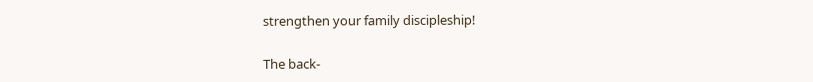strengthen your family discipleship!

The back-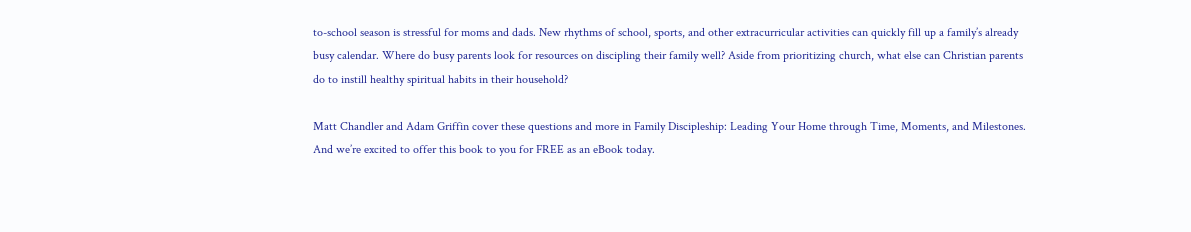to-school season is stressful for moms and dads. New rhythms of school, sports, and other extracurricular activities can quickly fill up a family’s already busy calendar. Where do busy parents look for resources on discipling their family well? Aside from prioritizing church, what else can Christian parents do to instill healthy spiritual habits in their household?

Matt Chandler and Adam Griffin cover these questions and more in Family Discipleship: Leading Your Home through Time, Moments, and Milestones. And we’re excited to offer this book to you for FREE as an eBook today.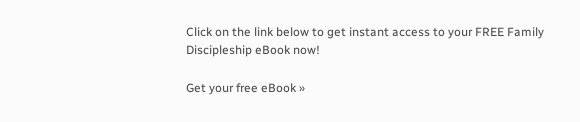Click on the link below to get instant access to your FREE Family Discipleship eBook now!

Get your free eBook »